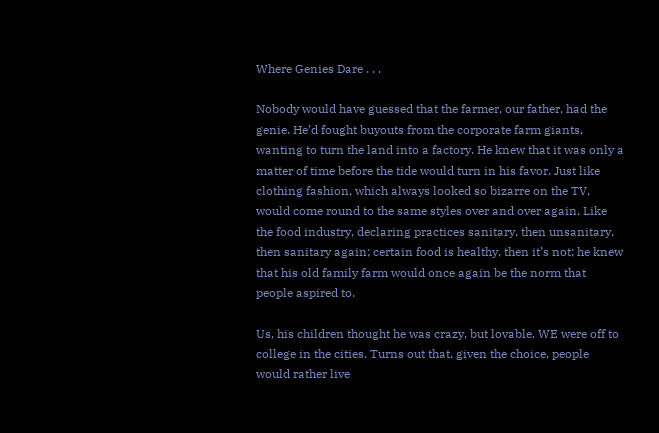Where Genies Dare . . .

Nobody would have guessed that the farmer, our father, had the genie. He’d fought buyouts from the corporate farm giants, wanting to turn the land into a factory. He knew that it was only a matter of time before the tide would turn in his favor. Just like clothing fashion, which always looked so bizarre on the TV, would come round to the same styles over and over again. Like the food industry, declaring practices sanitary, then unsanitary, then sanitary again; certain food is healthy, then it’s not; he knew that his old family farm would once again be the norm that people aspired to.

Us, his children thought he was crazy, but lovable. WE were off to college in the cities. Turns out that, given the choice, people would rather live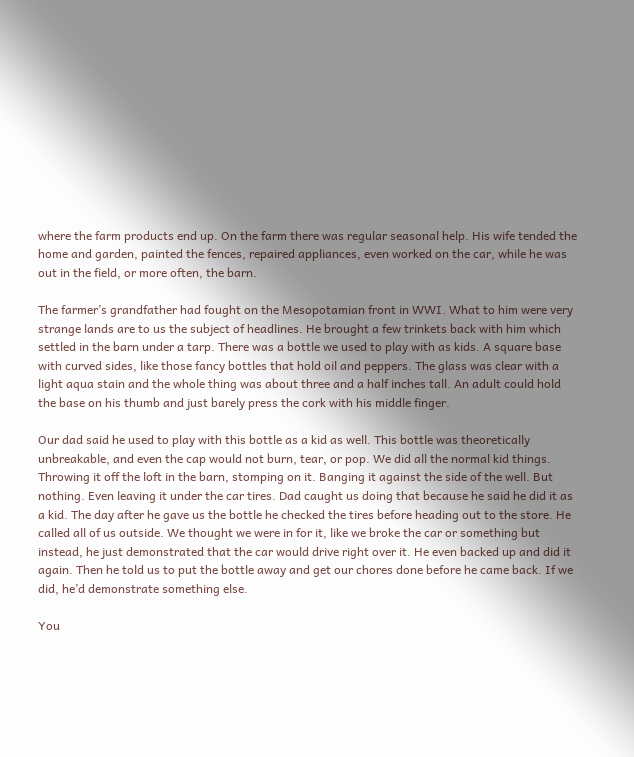where the farm products end up. On the farm there was regular seasonal help. His wife tended the home and garden, painted the fences, repaired appliances, even worked on the car, while he was out in the field, or more often, the barn.

The farmer’s grandfather had fought on the Mesopotamian front in WWI. What to him were very strange lands are to us the subject of headlines. He brought a few trinkets back with him which settled in the barn under a tarp. There was a bottle we used to play with as kids. A square base with curved sides, like those fancy bottles that hold oil and peppers. The glass was clear with a light aqua stain and the whole thing was about three and a half inches tall. An adult could hold the base on his thumb and just barely press the cork with his middle finger.

Our dad said he used to play with this bottle as a kid as well. This bottle was theoretically unbreakable, and even the cap would not burn, tear, or pop. We did all the normal kid things. Throwing it off the loft in the barn, stomping on it. Banging it against the side of the well. But nothing. Even leaving it under the car tires. Dad caught us doing that because he said he did it as a kid. The day after he gave us the bottle he checked the tires before heading out to the store. He called all of us outside. We thought we were in for it, like we broke the car or something but instead, he just demonstrated that the car would drive right over it. He even backed up and did it again. Then he told us to put the bottle away and get our chores done before he came back. If we did, he’d demonstrate something else.

You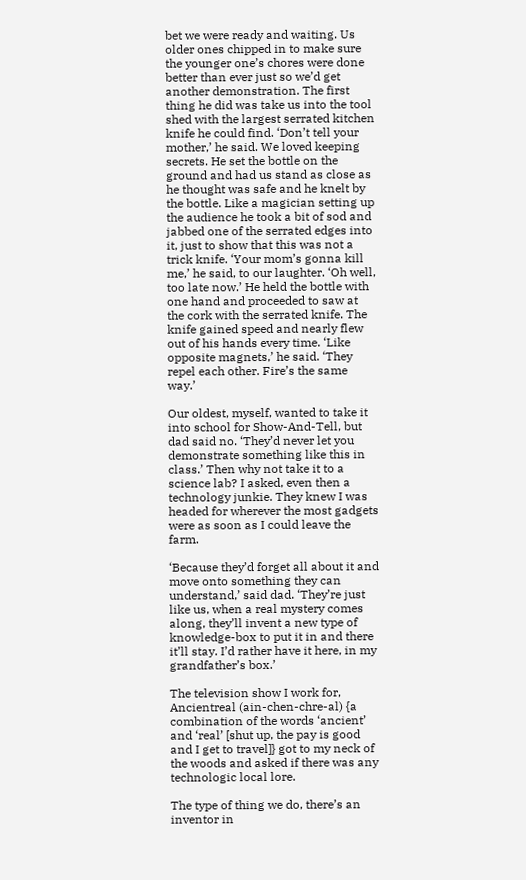bet we were ready and waiting. Us older ones chipped in to make sure the younger one’s chores were done better than ever just so we’d get another demonstration. The first thing he did was take us into the tool shed with the largest serrated kitchen knife he could find. ‘Don’t tell your mother,’ he said. We loved keeping secrets. He set the bottle on the ground and had us stand as close as he thought was safe and he knelt by the bottle. Like a magician setting up the audience he took a bit of sod and jabbed one of the serrated edges into it, just to show that this was not a trick knife. ‘Your mom’s gonna kill me,’ he said, to our laughter. ‘Oh well, too late now.’ He held the bottle with one hand and proceeded to saw at the cork with the serrated knife. The knife gained speed and nearly flew out of his hands every time. ‘Like opposite magnets,’ he said. ‘They repel each other. Fire’s the same way.’

Our oldest, myself, wanted to take it into school for Show-And-Tell, but dad said no. ‘They’d never let you demonstrate something like this in class.’ Then why not take it to a science lab? I asked, even then a technology junkie. They knew I was headed for wherever the most gadgets were as soon as I could leave the farm.

‘Because they’d forget all about it and move onto something they can understand,’ said dad. ‘They’re just like us, when a real mystery comes along, they’ll invent a new type of knowledge-box to put it in and there it’ll stay. I’d rather have it here, in my grandfather’s box.’

The television show I work for, Ancientreal (ain-chen-chre-al) {a combination of the words ‘ancient’ and ‘real’ [shut up, the pay is good and I get to travel]} got to my neck of the woods and asked if there was any technologic local lore.

The type of thing we do, there’s an inventor in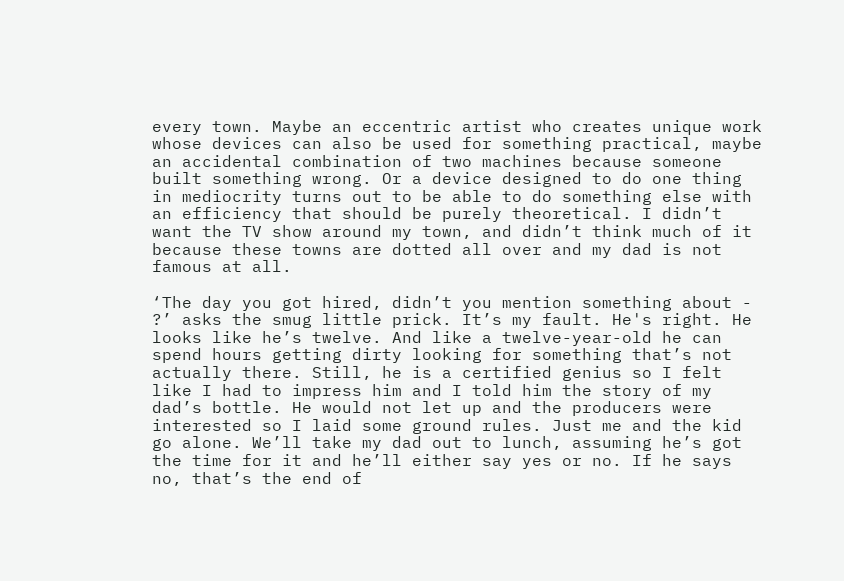every town. Maybe an eccentric artist who creates unique work whose devices can also be used for something practical, maybe an accidental combination of two machines because someone built something wrong. Or a device designed to do one thing in mediocrity turns out to be able to do something else with an efficiency that should be purely theoretical. I didn’t want the TV show around my town, and didn’t think much of it because these towns are dotted all over and my dad is not famous at all.

‘The day you got hired, didn’t you mention something about - ?’ asks the smug little prick. It’s my fault. He's right. He looks like he’s twelve. And like a twelve-year-old he can spend hours getting dirty looking for something that’s not actually there. Still, he is a certified genius so I felt like I had to impress him and I told him the story of my dad’s bottle. He would not let up and the producers were interested so I laid some ground rules. Just me and the kid go alone. We’ll take my dad out to lunch, assuming he’s got the time for it and he’ll either say yes or no. If he says no, that’s the end of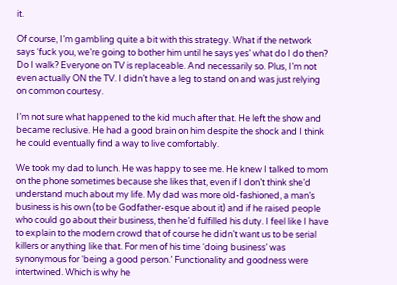it.

Of course, I’m gambling quite a bit with this strategy. What if the network says ‘fuck you, we’re going to bother him until he says yes’ what do I do then? Do I walk? Everyone on TV is replaceable. And necessarily so. Plus, I’m not even actually ON the TV. I didn’t have a leg to stand on and was just relying on common courtesy.

I’m not sure what happened to the kid much after that. He left the show and became reclusive. He had a good brain on him despite the shock and I think he could eventually find a way to live comfortably.

We took my dad to lunch. He was happy to see me. He knew I talked to mom on the phone sometimes because she likes that, even if I don’t think she’d understand much about my life. My dad was more old-fashioned, a man’s business is his own (to be Godfather-esque about it) and if he raised people who could go about their business, then he’d fulfilled his duty. I feel like I have to explain to the modern crowd that of course he didn’t want us to be serial killers or anything like that. For men of his time ‘doing business’ was synonymous for ‘being a good person.’ Functionality and goodness were intertwined. Which is why he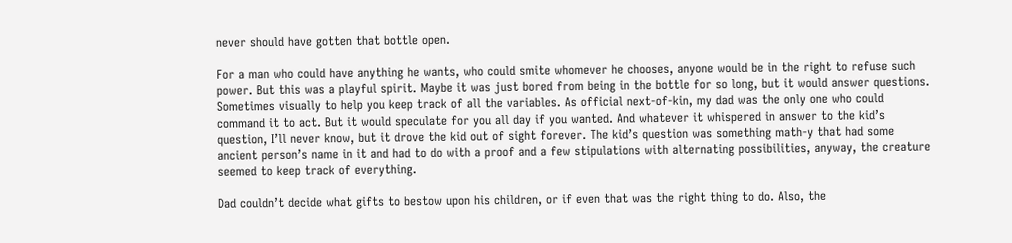never should have gotten that bottle open.

For a man who could have anything he wants, who could smite whomever he chooses, anyone would be in the right to refuse such power. But this was a playful spirit. Maybe it was just bored from being in the bottle for so long, but it would answer questions. Sometimes visually to help you keep track of all the variables. As official next-of-kin, my dad was the only one who could command it to act. But it would speculate for you all day if you wanted. And whatever it whispered in answer to the kid’s question, I’ll never know, but it drove the kid out of sight forever. The kid’s question was something math-y that had some ancient person’s name in it and had to do with a proof and a few stipulations with alternating possibilities, anyway, the creature seemed to keep track of everything.

Dad couldn’t decide what gifts to bestow upon his children, or if even that was the right thing to do. Also, the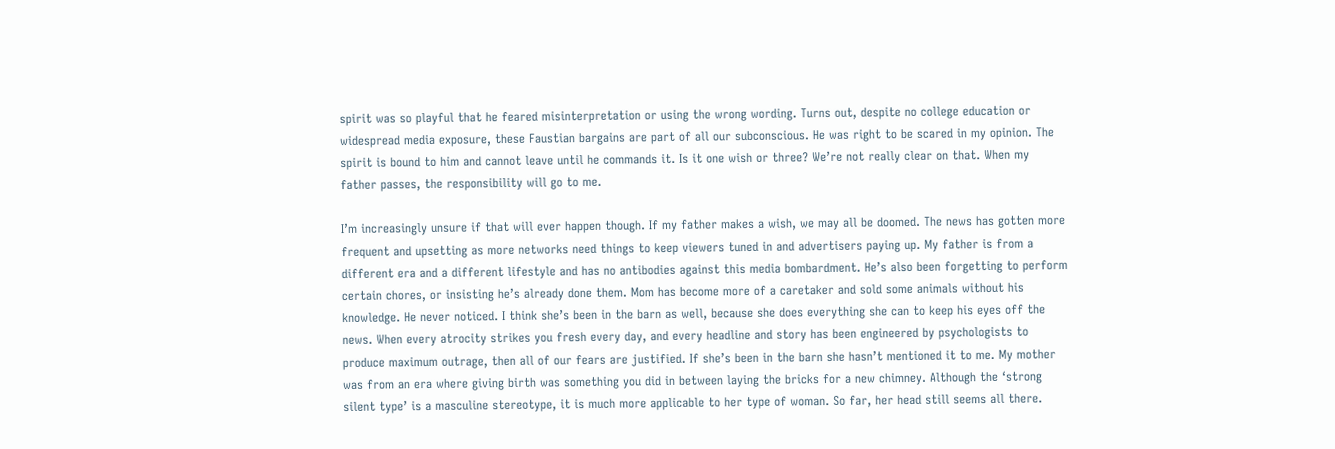spirit was so playful that he feared misinterpretation or using the wrong wording. Turns out, despite no college education or widespread media exposure, these Faustian bargains are part of all our subconscious. He was right to be scared in my opinion. The spirit is bound to him and cannot leave until he commands it. Is it one wish or three? We’re not really clear on that. When my father passes, the responsibility will go to me.

I’m increasingly unsure if that will ever happen though. If my father makes a wish, we may all be doomed. The news has gotten more frequent and upsetting as more networks need things to keep viewers tuned in and advertisers paying up. My father is from a different era and a different lifestyle and has no antibodies against this media bombardment. He’s also been forgetting to perform certain chores, or insisting he’s already done them. Mom has become more of a caretaker and sold some animals without his knowledge. He never noticed. I think she’s been in the barn as well, because she does everything she can to keep his eyes off the news. When every atrocity strikes you fresh every day, and every headline and story has been engineered by psychologists to produce maximum outrage, then all of our fears are justified. If she’s been in the barn she hasn’t mentioned it to me. My mother was from an era where giving birth was something you did in between laying the bricks for a new chimney. Although the ‘strong silent type’ is a masculine stereotype, it is much more applicable to her type of woman. So far, her head still seems all there.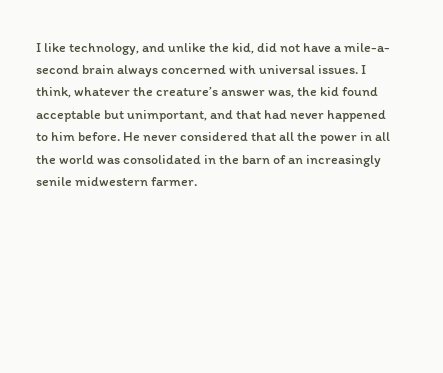I like technology, and unlike the kid, did not have a mile-a-second brain always concerned with universal issues. I think, whatever the creature’s answer was, the kid found acceptable but unimportant, and that had never happened to him before. He never considered that all the power in all the world was consolidated in the barn of an increasingly senile midwestern farmer.